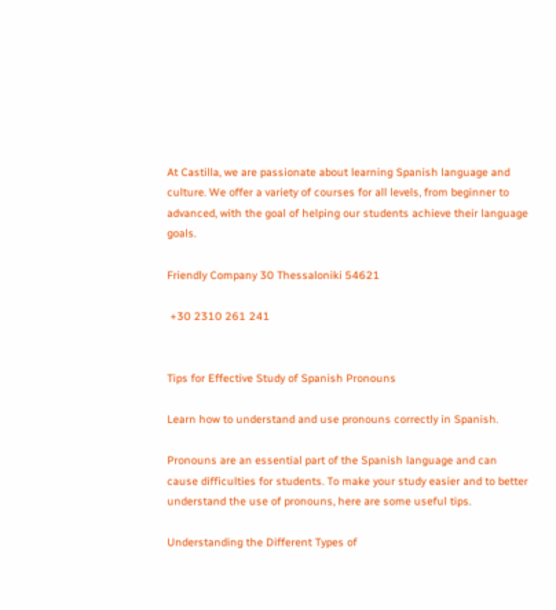At Castilla, we are passionate about learning Spanish language and culture. We offer a variety of courses for all levels, from beginner to advanced, with the goal of helping our students achieve their language goals.

Friendly Company 30 Thessaloniki 54621

 +30 2310 261 241


Tips for Effective Study of Spanish Pronouns

Learn how to understand and use pronouns correctly in Spanish.

Pronouns are an essential part of the Spanish language and can cause difficulties for students. To make your study easier and to better understand the use of pronouns, here are some useful tips.

Understanding the Different Types of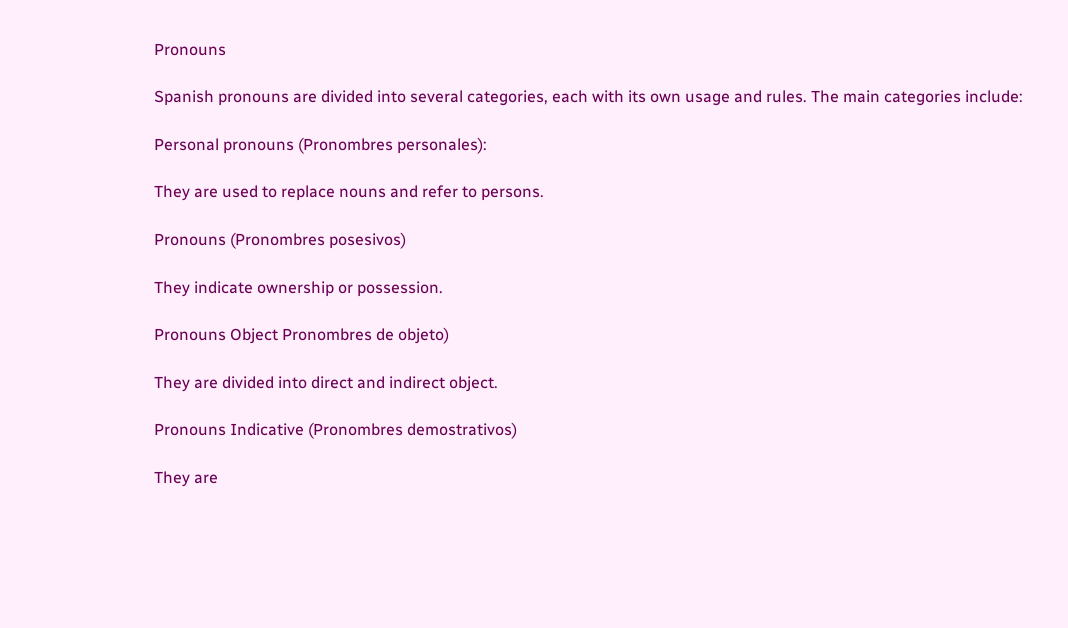Pronouns

Spanish pronouns are divided into several categories, each with its own usage and rules. The main categories include:

Personal pronouns (Pronombres personales):

They are used to replace nouns and refer to persons.

Pronouns (Pronombres posesivos)

They indicate ownership or possession.

Pronouns Object Pronombres de objeto)

They are divided into direct and indirect object.

Pronouns Indicative (Pronombres demostrativos)

They are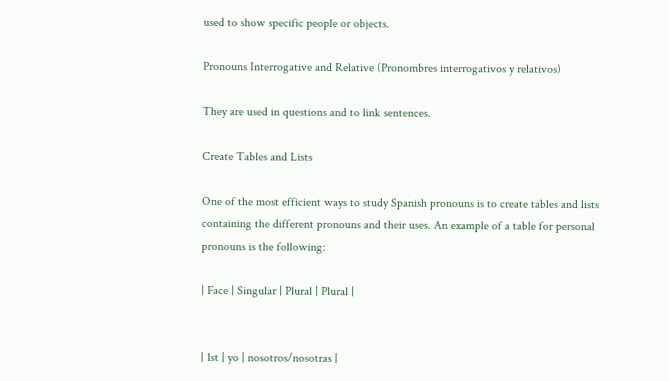used to show specific people or objects.

Pronouns Interrogative and Relative (Pronombres interrogativos y relativos)

They are used in questions and to link sentences.

Create Tables and Lists

One of the most efficient ways to study Spanish pronouns is to create tables and lists containing the different pronouns and their uses. An example of a table for personal pronouns is the following:

| Face | Singular | Plural | Plural |


| 1st | yo | nosotros/nosotras |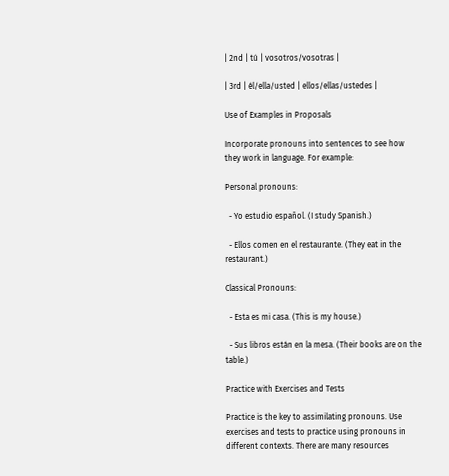| 2nd | tú | vosotros/vosotras |

| 3rd | él/ella/usted | ellos/ellas/ustedes |

Use of Examples in Proposals

Incorporate pronouns into sentences to see how they work in language. For example:

Personal pronouns:

  - Yo estudio español. (I study Spanish.)

  - Ellos comen en el restaurante. (They eat in the restaurant.)

Classical Pronouns:

  - Esta es mi casa. (This is my house.)

  - Sus libros están en la mesa. (Their books are on the table.)

Practice with Exercises and Tests

Practice is the key to assimilating pronouns. Use exercises and tests to practice using pronouns in different contexts. There are many resources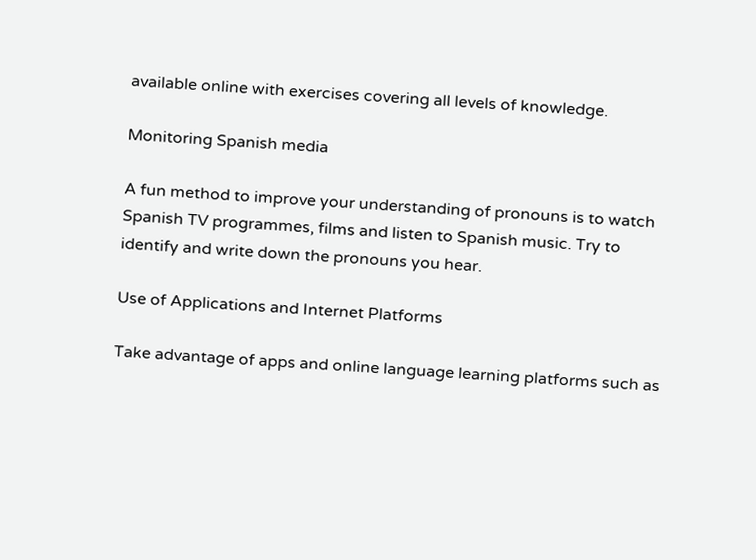available online with exercises covering all levels of knowledge.

Monitoring Spanish media

A fun method to improve your understanding of pronouns is to watch Spanish TV programmes, films and listen to Spanish music. Try to identify and write down the pronouns you hear.

Use of Applications and Internet Platforms

Take advantage of apps and online language learning platforms such as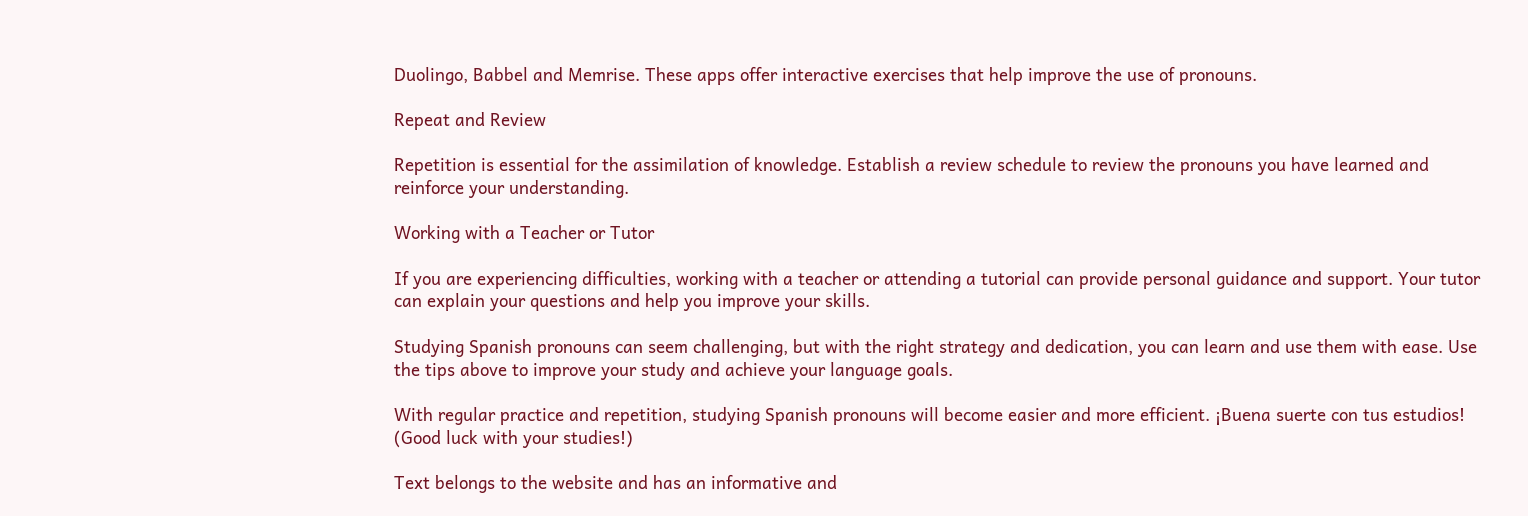Duolingo, Babbel and Memrise. These apps offer interactive exercises that help improve the use of pronouns.

Repeat and Review

Repetition is essential for the assimilation of knowledge. Establish a review schedule to review the pronouns you have learned and reinforce your understanding.

Working with a Teacher or Tutor

If you are experiencing difficulties, working with a teacher or attending a tutorial can provide personal guidance and support. Your tutor can explain your questions and help you improve your skills.

Studying Spanish pronouns can seem challenging, but with the right strategy and dedication, you can learn and use them with ease. Use the tips above to improve your study and achieve your language goals.

With regular practice and repetition, studying Spanish pronouns will become easier and more efficient. ¡Buena suerte con tus estudios! (Good luck with your studies!)

Text belongs to the website and has an informative and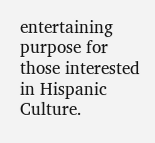entertaining purpose for those interested in Hispanic Culture.